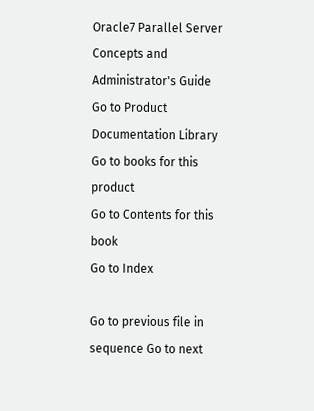Oracle7 Parallel Server Concepts and Administrator's Guide Go to Product Documentation Library
Go to books for this product
Go to Contents for this book
Go to Index

Go to previous file in sequence Go to next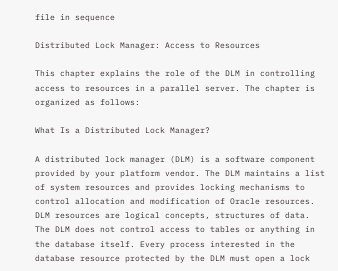file in sequence

Distributed Lock Manager: Access to Resources

This chapter explains the role of the DLM in controlling access to resources in a parallel server. The chapter is organized as follows:

What Is a Distributed Lock Manager?

A distributed lock manager (DLM) is a software component provided by your platform vendor. The DLM maintains a list of system resources and provides locking mechanisms to control allocation and modification of Oracle resources. DLM resources are logical concepts, structures of data. The DLM does not control access to tables or anything in the database itself. Every process interested in the database resource protected by the DLM must open a lock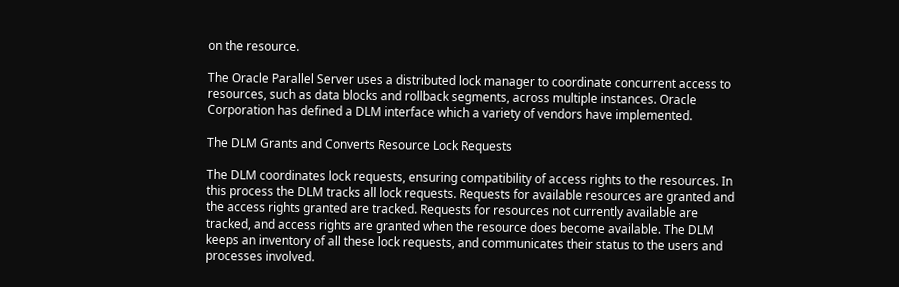on the resource.

The Oracle Parallel Server uses a distributed lock manager to coordinate concurrent access to resources, such as data blocks and rollback segments, across multiple instances. Oracle Corporation has defined a DLM interface which a variety of vendors have implemented.

The DLM Grants and Converts Resource Lock Requests

The DLM coordinates lock requests, ensuring compatibility of access rights to the resources. In this process the DLM tracks all lock requests. Requests for available resources are granted and the access rights granted are tracked. Requests for resources not currently available are tracked, and access rights are granted when the resource does become available. The DLM keeps an inventory of all these lock requests, and communicates their status to the users and processes involved.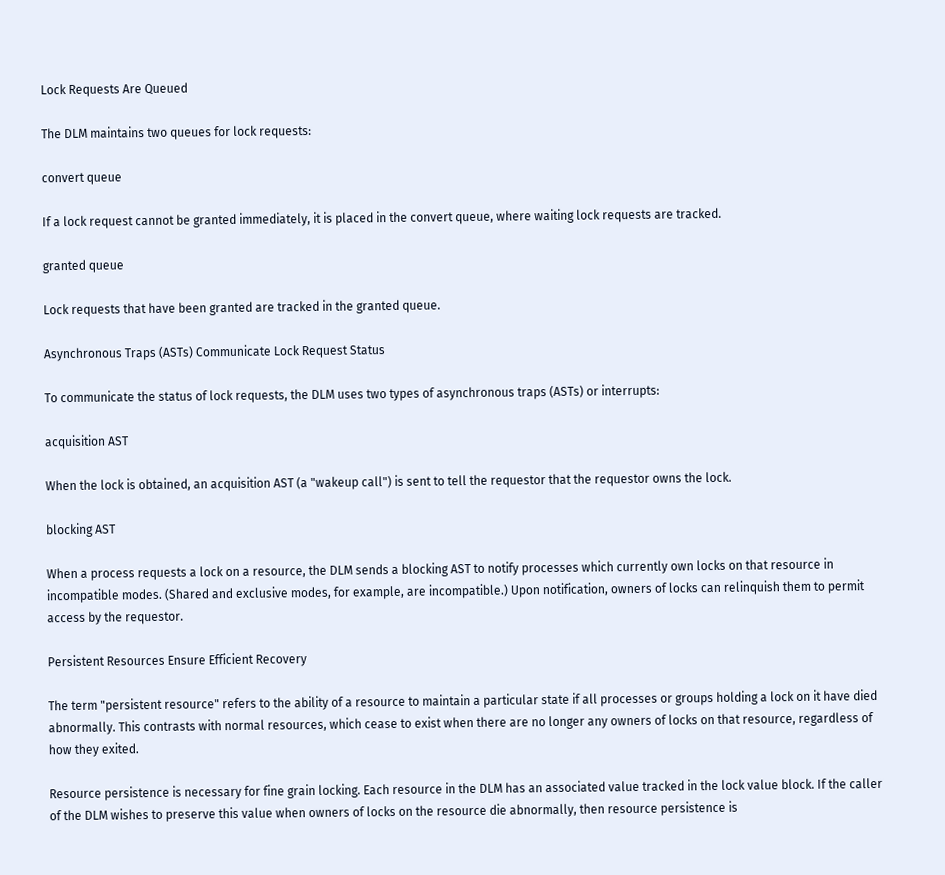Lock Requests Are Queued

The DLM maintains two queues for lock requests:

convert queue

If a lock request cannot be granted immediately, it is placed in the convert queue, where waiting lock requests are tracked.

granted queue

Lock requests that have been granted are tracked in the granted queue.

Asynchronous Traps (ASTs) Communicate Lock Request Status

To communicate the status of lock requests, the DLM uses two types of asynchronous traps (ASTs) or interrupts:

acquisition AST

When the lock is obtained, an acquisition AST (a "wakeup call") is sent to tell the requestor that the requestor owns the lock.

blocking AST

When a process requests a lock on a resource, the DLM sends a blocking AST to notify processes which currently own locks on that resource in incompatible modes. (Shared and exclusive modes, for example, are incompatible.) Upon notification, owners of locks can relinquish them to permit access by the requestor.

Persistent Resources Ensure Efficient Recovery

The term "persistent resource" refers to the ability of a resource to maintain a particular state if all processes or groups holding a lock on it have died abnormally. This contrasts with normal resources, which cease to exist when there are no longer any owners of locks on that resource, regardless of how they exited.

Resource persistence is necessary for fine grain locking. Each resource in the DLM has an associated value tracked in the lock value block. If the caller of the DLM wishes to preserve this value when owners of locks on the resource die abnormally, then resource persistence is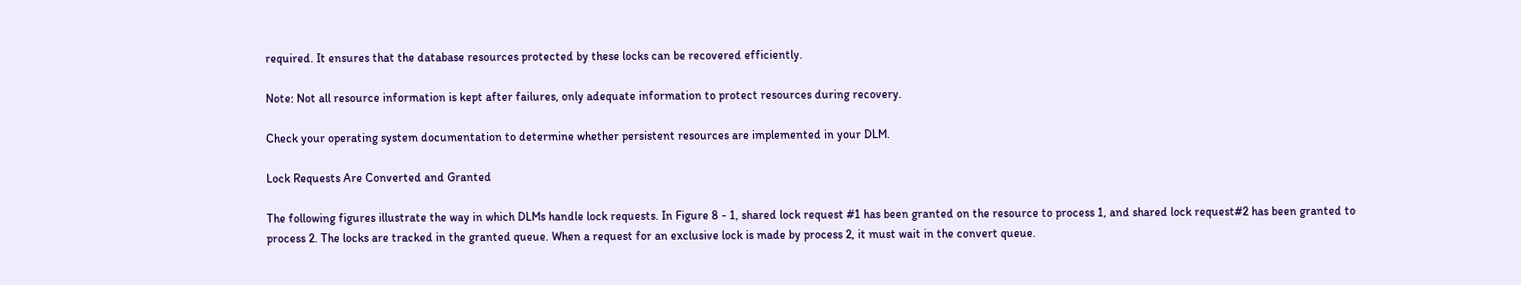required. It ensures that the database resources protected by these locks can be recovered efficiently.

Note: Not all resource information is kept after failures, only adequate information to protect resources during recovery.

Check your operating system documentation to determine whether persistent resources are implemented in your DLM.

Lock Requests Are Converted and Granted

The following figures illustrate the way in which DLMs handle lock requests. In Figure 8 - 1, shared lock request #1 has been granted on the resource to process 1, and shared lock request#2 has been granted to process 2. The locks are tracked in the granted queue. When a request for an exclusive lock is made by process 2, it must wait in the convert queue.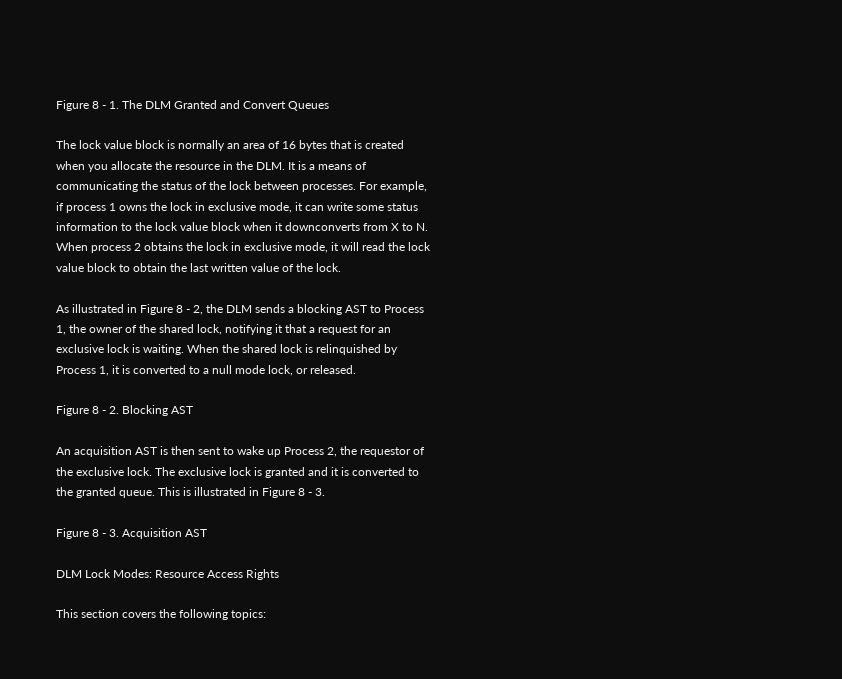Figure 8 - 1. The DLM Granted and Convert Queues

The lock value block is normally an area of 16 bytes that is created when you allocate the resource in the DLM. It is a means of communicating the status of the lock between processes. For example, if process 1 owns the lock in exclusive mode, it can write some status information to the lock value block when it downconverts from X to N. When process 2 obtains the lock in exclusive mode, it will read the lock value block to obtain the last written value of the lock.

As illustrated in Figure 8 - 2, the DLM sends a blocking AST to Process 1, the owner of the shared lock, notifying it that a request for an exclusive lock is waiting. When the shared lock is relinquished by Process 1, it is converted to a null mode lock, or released.

Figure 8 - 2. Blocking AST

An acquisition AST is then sent to wake up Process 2, the requestor of the exclusive lock. The exclusive lock is granted and it is converted to the granted queue. This is illustrated in Figure 8 - 3.

Figure 8 - 3. Acquisition AST

DLM Lock Modes: Resource Access Rights

This section covers the following topics: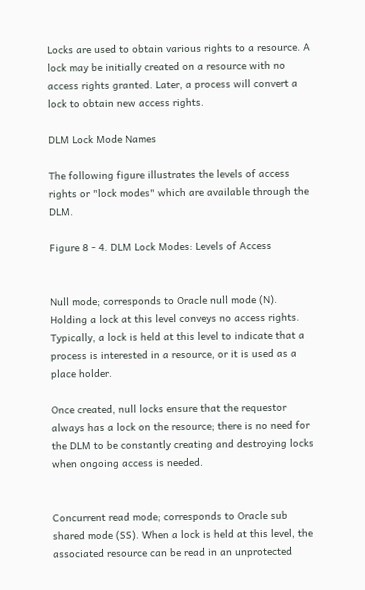Locks are used to obtain various rights to a resource. A lock may be initially created on a resource with no access rights granted. Later, a process will convert a lock to obtain new access rights.

DLM Lock Mode Names

The following figure illustrates the levels of access rights or "lock modes" which are available through the DLM.

Figure 8 - 4. DLM Lock Modes: Levels of Access


Null mode; corresponds to Oracle null mode (N). Holding a lock at this level conveys no access rights. Typically, a lock is held at this level to indicate that a process is interested in a resource, or it is used as a place holder.

Once created, null locks ensure that the requestor always has a lock on the resource; there is no need for the DLM to be constantly creating and destroying locks when ongoing access is needed.


Concurrent read mode; corresponds to Oracle sub shared mode (SS). When a lock is held at this level, the associated resource can be read in an unprotected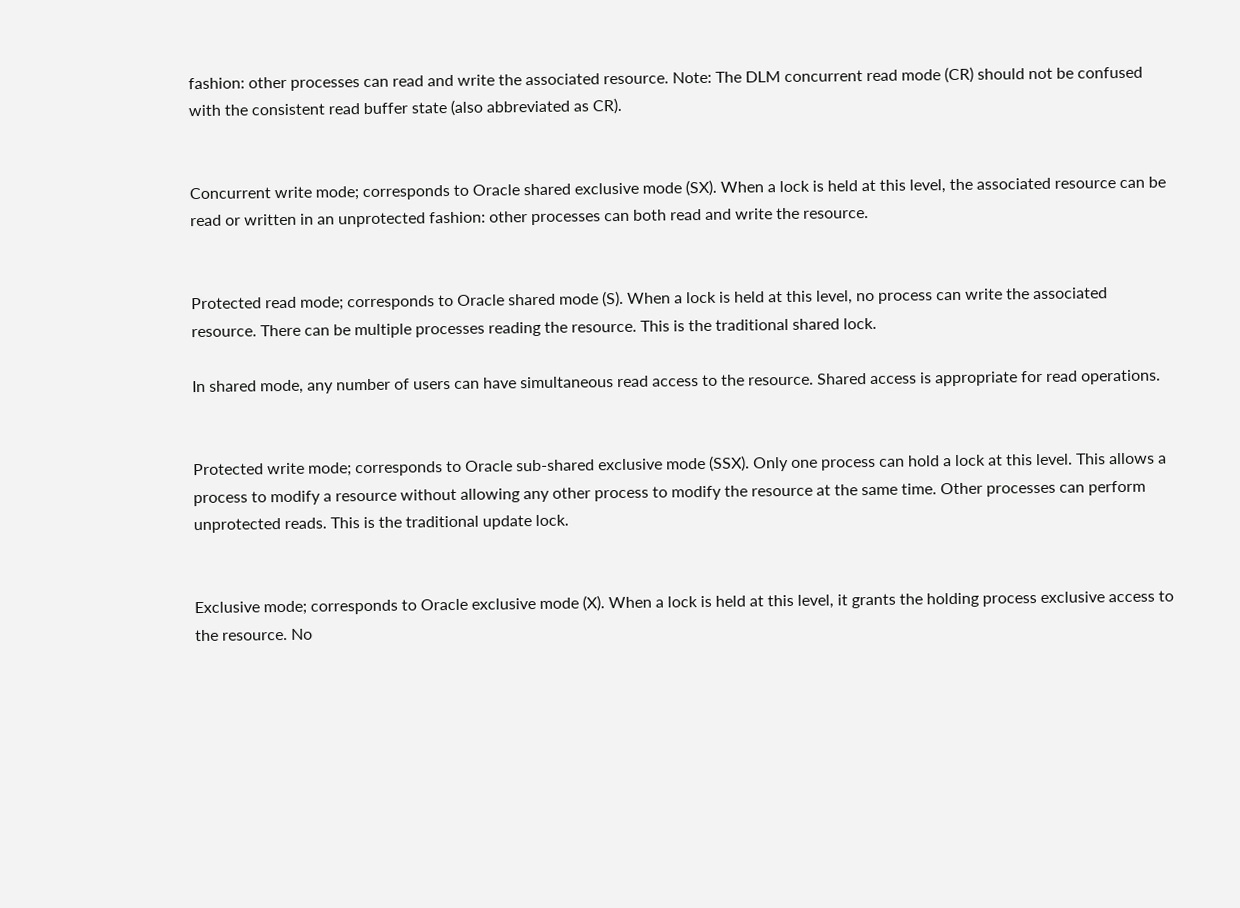fashion: other processes can read and write the associated resource. Note: The DLM concurrent read mode (CR) should not be confused with the consistent read buffer state (also abbreviated as CR).


Concurrent write mode; corresponds to Oracle shared exclusive mode (SX). When a lock is held at this level, the associated resource can be read or written in an unprotected fashion: other processes can both read and write the resource.


Protected read mode; corresponds to Oracle shared mode (S). When a lock is held at this level, no process can write the associated resource. There can be multiple processes reading the resource. This is the traditional shared lock.

In shared mode, any number of users can have simultaneous read access to the resource. Shared access is appropriate for read operations.


Protected write mode; corresponds to Oracle sub-shared exclusive mode (SSX). Only one process can hold a lock at this level. This allows a process to modify a resource without allowing any other process to modify the resource at the same time. Other processes can perform unprotected reads. This is the traditional update lock.


Exclusive mode; corresponds to Oracle exclusive mode (X). When a lock is held at this level, it grants the holding process exclusive access to the resource. No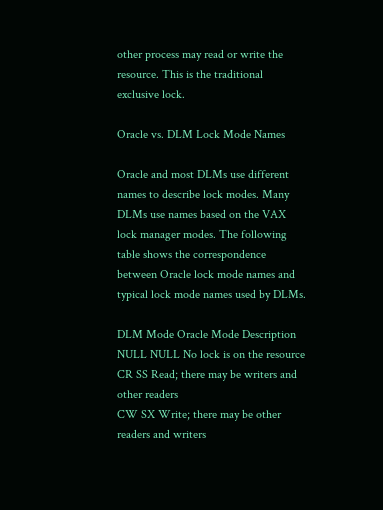other process may read or write the resource. This is the traditional exclusive lock.

Oracle vs. DLM Lock Mode Names

Oracle and most DLMs use different names to describe lock modes. Many DLMs use names based on the VAX lock manager modes. The following table shows the correspondence between Oracle lock mode names and typical lock mode names used by DLMs.

DLM Mode Oracle Mode Description
NULL NULL No lock is on the resource
CR SS Read; there may be writers and other readers
CW SX Write; there may be other readers and writers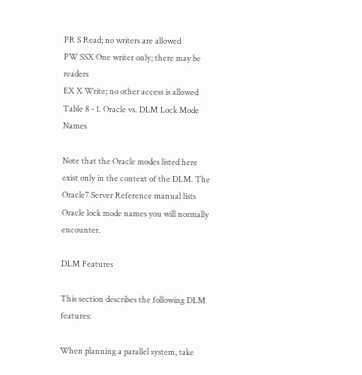PR S Read; no writers are allowed
PW SSX One writer only; there may be readers
EX X Write; no other access is allowed
Table 8 - 1. Oracle vs. DLM Lock Mode Names

Note that the Oracle modes listed here exist only in the context of the DLM. The Oracle7 Server Reference manual lists Oracle lock mode names you will normally encounter.

DLM Features

This section describes the following DLM features:

When planning a parallel system, take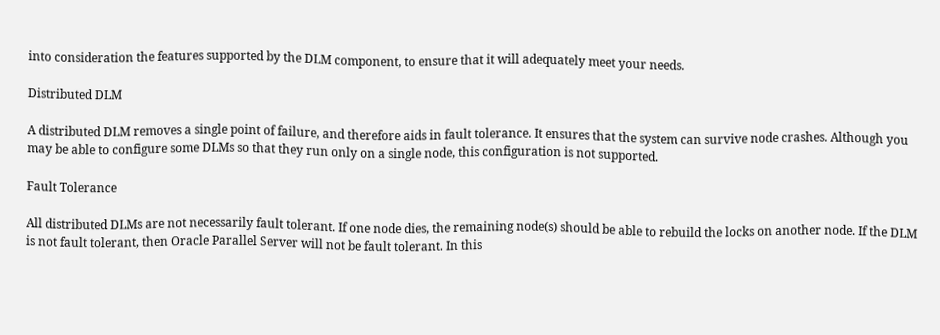into consideration the features supported by the DLM component, to ensure that it will adequately meet your needs.

Distributed DLM

A distributed DLM removes a single point of failure, and therefore aids in fault tolerance. It ensures that the system can survive node crashes. Although you may be able to configure some DLMs so that they run only on a single node, this configuration is not supported.

Fault Tolerance

All distributed DLMs are not necessarily fault tolerant. If one node dies, the remaining node(s) should be able to rebuild the locks on another node. If the DLM is not fault tolerant, then Oracle Parallel Server will not be fault tolerant. In this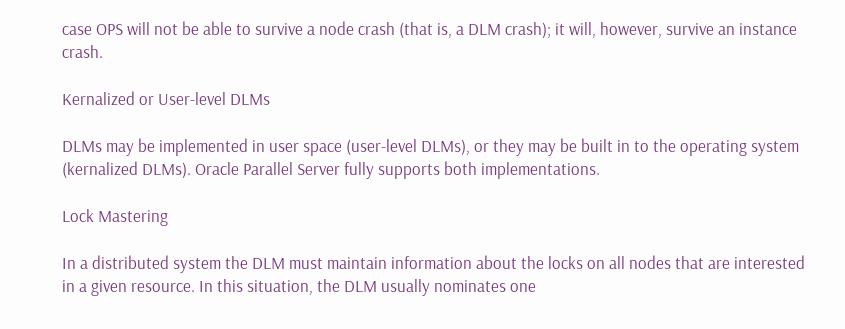case OPS will not be able to survive a node crash (that is, a DLM crash); it will, however, survive an instance crash.

Kernalized or User-level DLMs

DLMs may be implemented in user space (user-level DLMs), or they may be built in to the operating system (kernalized DLMs). Oracle Parallel Server fully supports both implementations.

Lock Mastering

In a distributed system the DLM must maintain information about the locks on all nodes that are interested in a given resource. In this situation, the DLM usually nominates one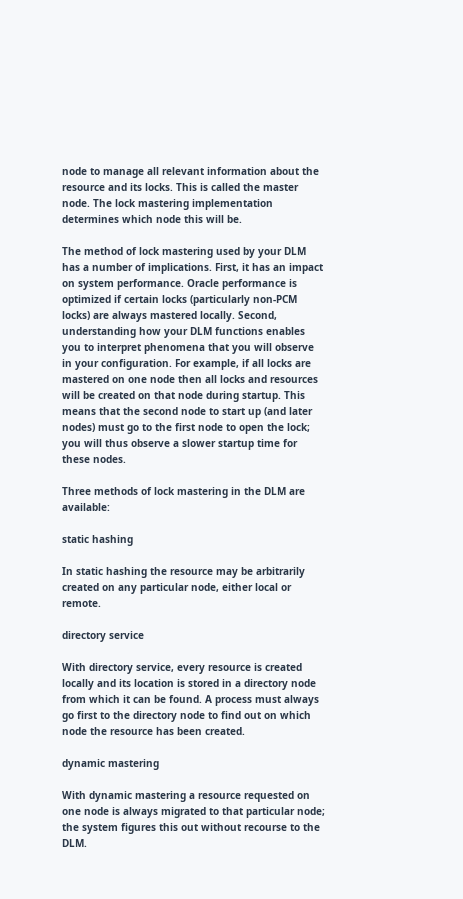node to manage all relevant information about the resource and its locks. This is called the master node. The lock mastering implementation determines which node this will be.

The method of lock mastering used by your DLM has a number of implications. First, it has an impact on system performance. Oracle performance is optimized if certain locks (particularly non-PCM locks) are always mastered locally. Second, understanding how your DLM functions enables you to interpret phenomena that you will observe in your configuration. For example, if all locks are mastered on one node then all locks and resources will be created on that node during startup. This means that the second node to start up (and later nodes) must go to the first node to open the lock; you will thus observe a slower startup time for these nodes.

Three methods of lock mastering in the DLM are available:

static hashing

In static hashing the resource may be arbitrarily created on any particular node, either local or remote.

directory service

With directory service, every resource is created locally and its location is stored in a directory node from which it can be found. A process must always go first to the directory node to find out on which node the resource has been created.

dynamic mastering

With dynamic mastering a resource requested on one node is always migrated to that particular node; the system figures this out without recourse to the DLM.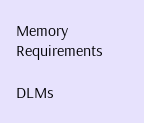Memory Requirements

DLMs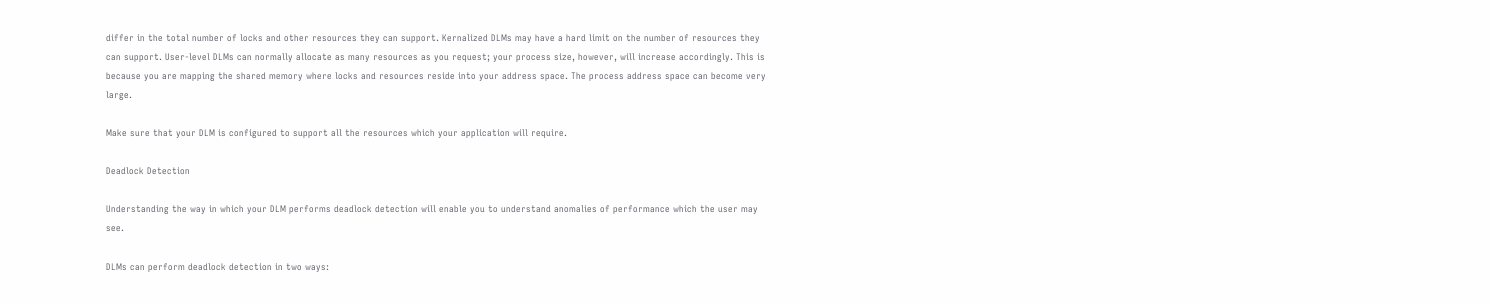differ in the total number of locks and other resources they can support. Kernalized DLMs may have a hard limit on the number of resources they can support. User-level DLMs can normally allocate as many resources as you request; your process size, however, will increase accordingly. This is because you are mapping the shared memory where locks and resources reside into your address space. The process address space can become very large.

Make sure that your DLM is configured to support all the resources which your application will require.

Deadlock Detection

Understanding the way in which your DLM performs deadlock detection will enable you to understand anomalies of performance which the user may see.

DLMs can perform deadlock detection in two ways: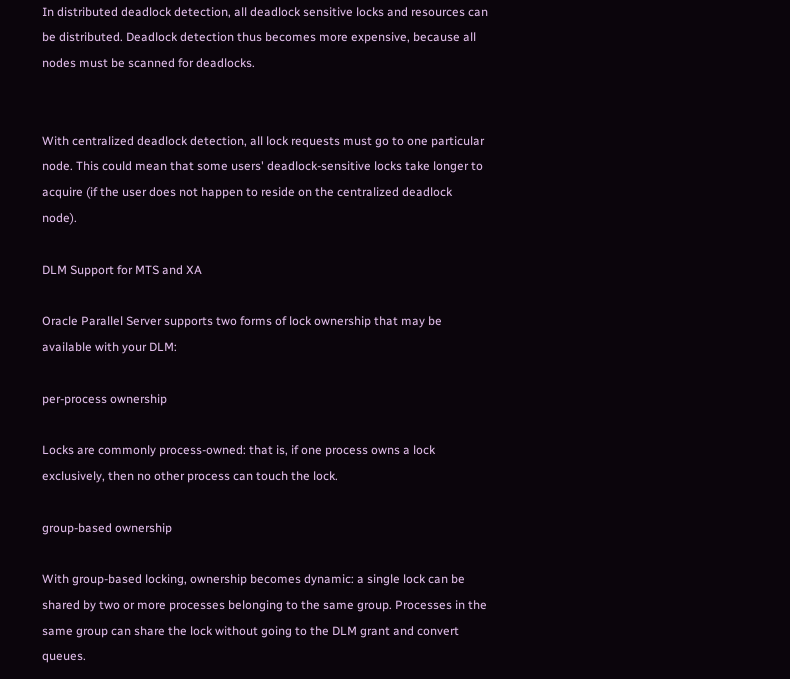In distributed deadlock detection, all deadlock sensitive locks and resources can be distributed. Deadlock detection thus becomes more expensive, because all nodes must be scanned for deadlocks.


With centralized deadlock detection, all lock requests must go to one particular node. This could mean that some users' deadlock-sensitive locks take longer to acquire (if the user does not happen to reside on the centralized deadlock node).

DLM Support for MTS and XA

Oracle Parallel Server supports two forms of lock ownership that may be available with your DLM:

per-process ownership

Locks are commonly process-owned: that is, if one process owns a lock exclusively, then no other process can touch the lock.

group-based ownership

With group-based locking, ownership becomes dynamic: a single lock can be shared by two or more processes belonging to the same group. Processes in the same group can share the lock without going to the DLM grant and convert queues.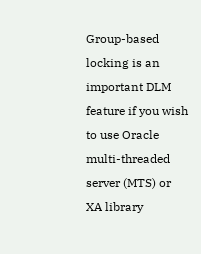Group-based locking is an important DLM feature if you wish to use Oracle multi-threaded server (MTS) or XA library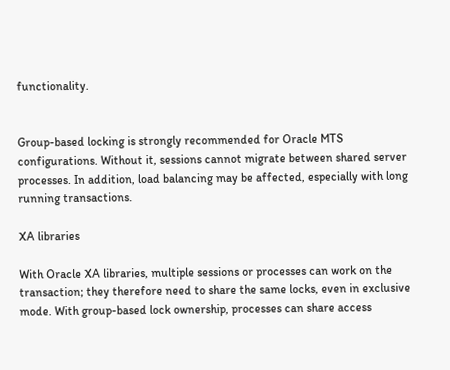functionality.


Group-based locking is strongly recommended for Oracle MTS configurations. Without it, sessions cannot migrate between shared server processes. In addition, load balancing may be affected, especially with long running transactions.

XA libraries

With Oracle XA libraries, multiple sessions or processes can work on the transaction; they therefore need to share the same locks, even in exclusive mode. With group-based lock ownership, processes can share access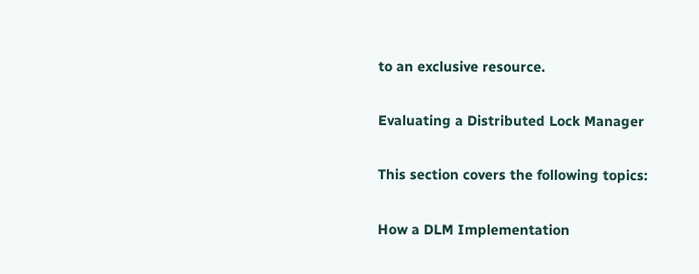to an exclusive resource.

Evaluating a Distributed Lock Manager

This section covers the following topics:

How a DLM Implementation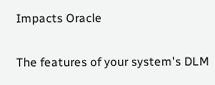Impacts Oracle

The features of your system's DLM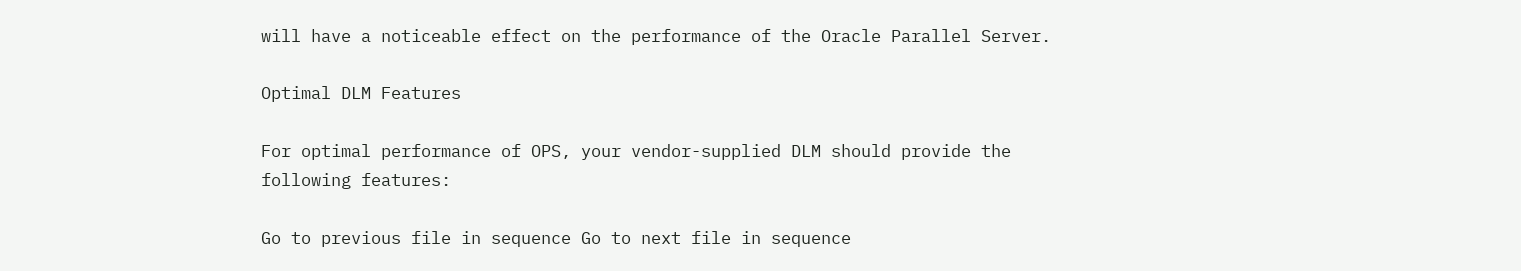will have a noticeable effect on the performance of the Oracle Parallel Server.

Optimal DLM Features

For optimal performance of OPS, your vendor-supplied DLM should provide the following features:

Go to previous file in sequence Go to next file in sequence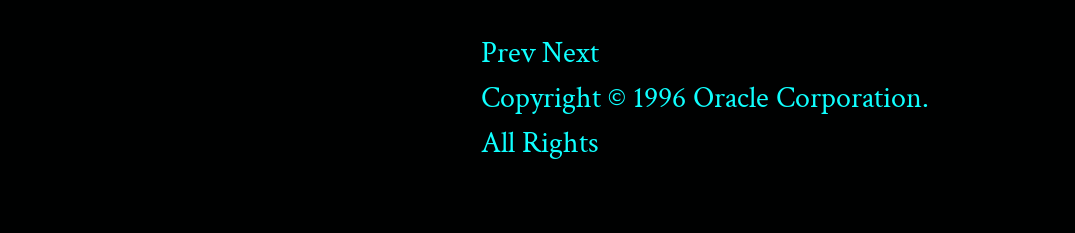Prev Next
Copyright © 1996 Oracle Corporation.
All Rights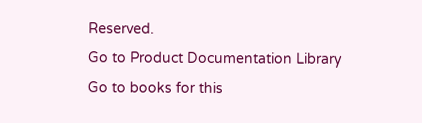Reserved.
Go to Product Documentation Library
Go to books for this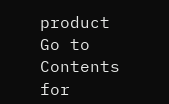product
Go to Contents for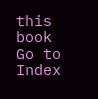this book
Go to Index